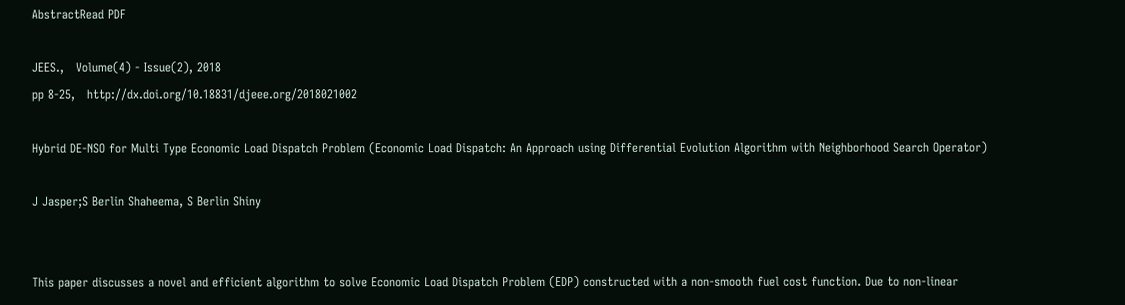AbstractRead PDF

JEES.,   Volume(4) - Issue(2), 2018
pp 8-25,   http://dx.doi.org/10.18831/djeee.org/2018021002

Hybrid DE-NSO for Multi Type Economic Load Dispatch Problem (Economic Load Dispatch: An Approach using Differential Evolution Algorithm with Neighborhood Search Operator)

J Jasper;S Berlin Shaheema, S Berlin Shiny


This paper discusses a novel and efficient algorithm to solve Economic Load Dispatch Problem (EDP) constructed with a non-smooth fuel cost function. Due to non-linear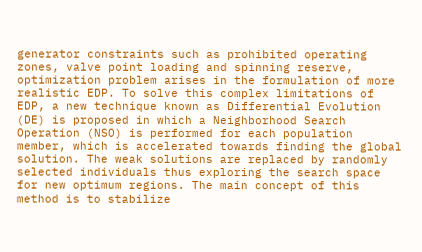generator constraints such as prohibited operating zones, valve point loading and spinning reserve, optimization problem arises in the formulation of more realistic EDP. To solve this complex limitations of EDP, a new technique known as Differential Evolution (DE) is proposed in which a Neighborhood Search Operation (NSO) is performed for each population member, which is accelerated towards finding the global solution. The weak solutions are replaced by randomly selected individuals thus exploring the search space for new optimum regions. The main concept of this method is to stabilize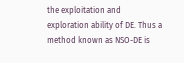the exploitation and exploration ability of DE. Thus a method known as NSO-DE is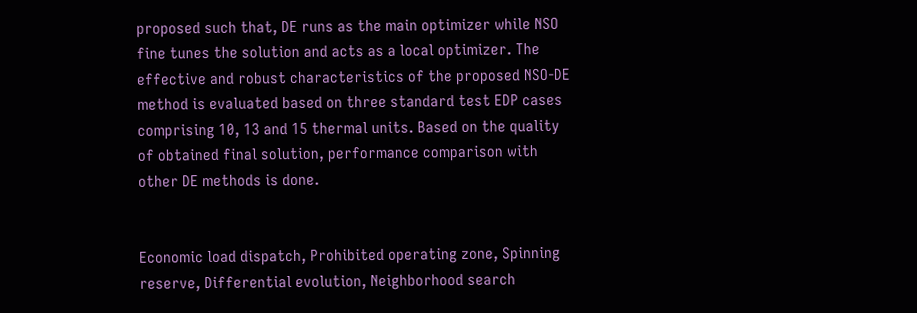proposed such that, DE runs as the main optimizer while NSO fine tunes the solution and acts as a local optimizer. The effective and robust characteristics of the proposed NSO-DE method is evaluated based on three standard test EDP cases comprising 10, 13 and 15 thermal units. Based on the quality of obtained final solution, performance comparison with other DE methods is done.


Economic load dispatch, Prohibited operating zone, Spinning reserve, Differential evolution, Neighborhood search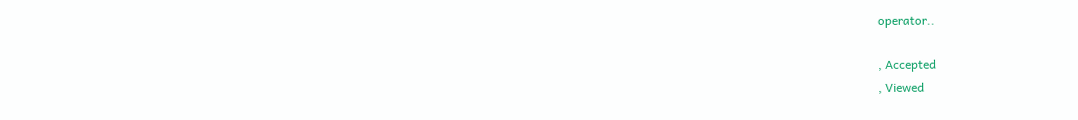operator..

, Accepted
, Viewed